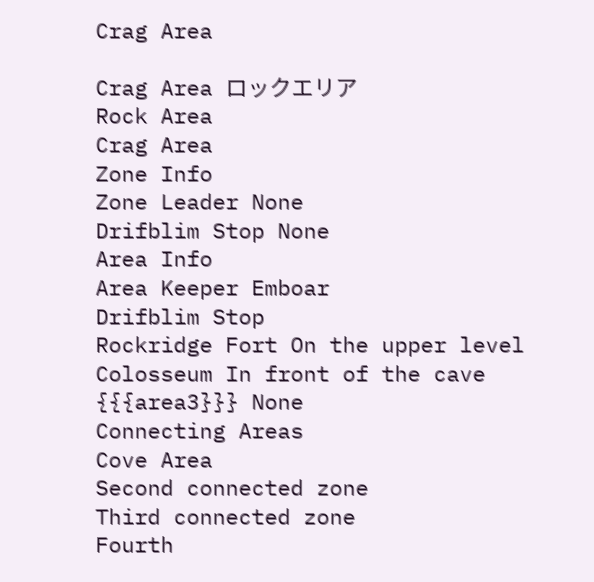Crag Area

Crag Area ロックエリア
Rock Area
Crag Area
Zone Info
Zone Leader None
Drifblim Stop None
Area Info
Area Keeper Emboar
Drifblim Stop
Rockridge Fort On the upper level
Colosseum In front of the cave
{{{area3}}} None
Connecting Areas
Cove Area
Second connected zone
Third connected zone
Fourth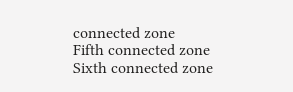connected zone
Fifth connected zone
Sixth connected zone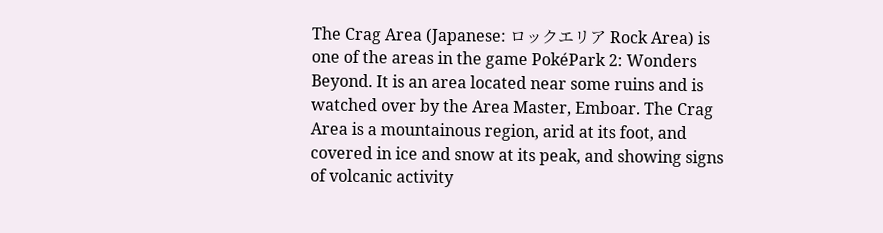The Crag Area (Japanese: ロックエリア Rock Area) is one of the areas in the game PokéPark 2: Wonders Beyond. It is an area located near some ruins and is watched over by the Area Master, Emboar. The Crag Area is a mountainous region, arid at its foot, and covered in ice and snow at its peak, and showing signs of volcanic activity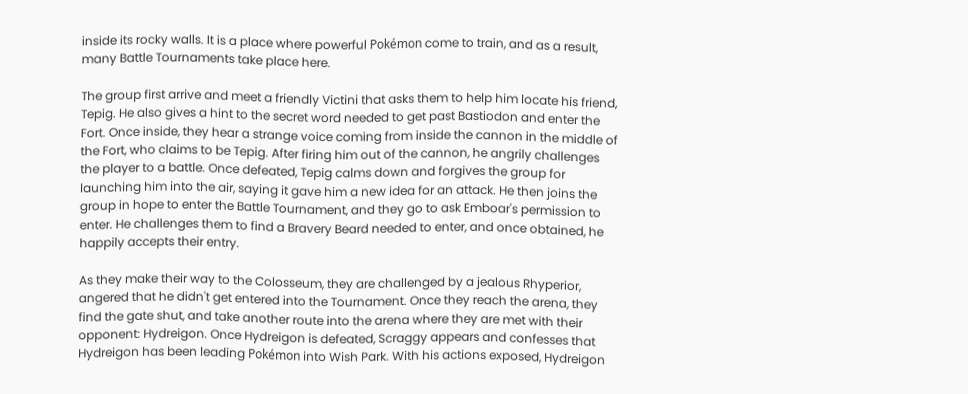inside its rocky walls. It is a place where powerful Pokémon come to train, and as a result, many Battle Tournaments take place here.

The group first arrive and meet a friendly Victini that asks them to help him locate his friend, Tepig. He also gives a hint to the secret word needed to get past Bastiodon and enter the Fort. Once inside, they hear a strange voice coming from inside the cannon in the middle of the Fort, who claims to be Tepig. After firing him out of the cannon, he angrily challenges the player to a battle. Once defeated, Tepig calms down and forgives the group for launching him into the air, saying it gave him a new idea for an attack. He then joins the group in hope to enter the Battle Tournament, and they go to ask Emboar's permission to enter. He challenges them to find a Bravery Beard needed to enter, and once obtained, he happily accepts their entry.

As they make their way to the Colosseum, they are challenged by a jealous Rhyperior, angered that he didn't get entered into the Tournament. Once they reach the arena, they find the gate shut, and take another route into the arena where they are met with their opponent: Hydreigon. Once Hydreigon is defeated, Scraggy appears and confesses that Hydreigon has been leading Pokémon into Wish Park. With his actions exposed, Hydreigon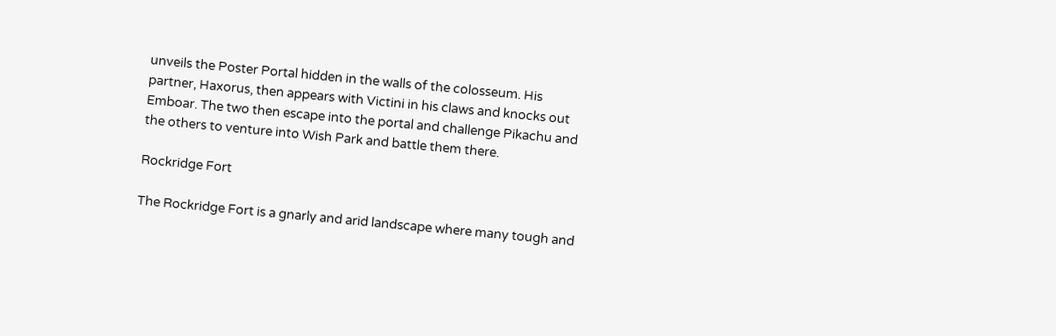unveils the Poster Portal hidden in the walls of the colosseum. His partner, Haxorus, then appears with Victini in his claws and knocks out Emboar. The two then escape into the portal and challenge Pikachu and the others to venture into Wish Park and battle them there.

Rockridge Fort

The Rockridge Fort is a gnarly and arid landscape where many tough and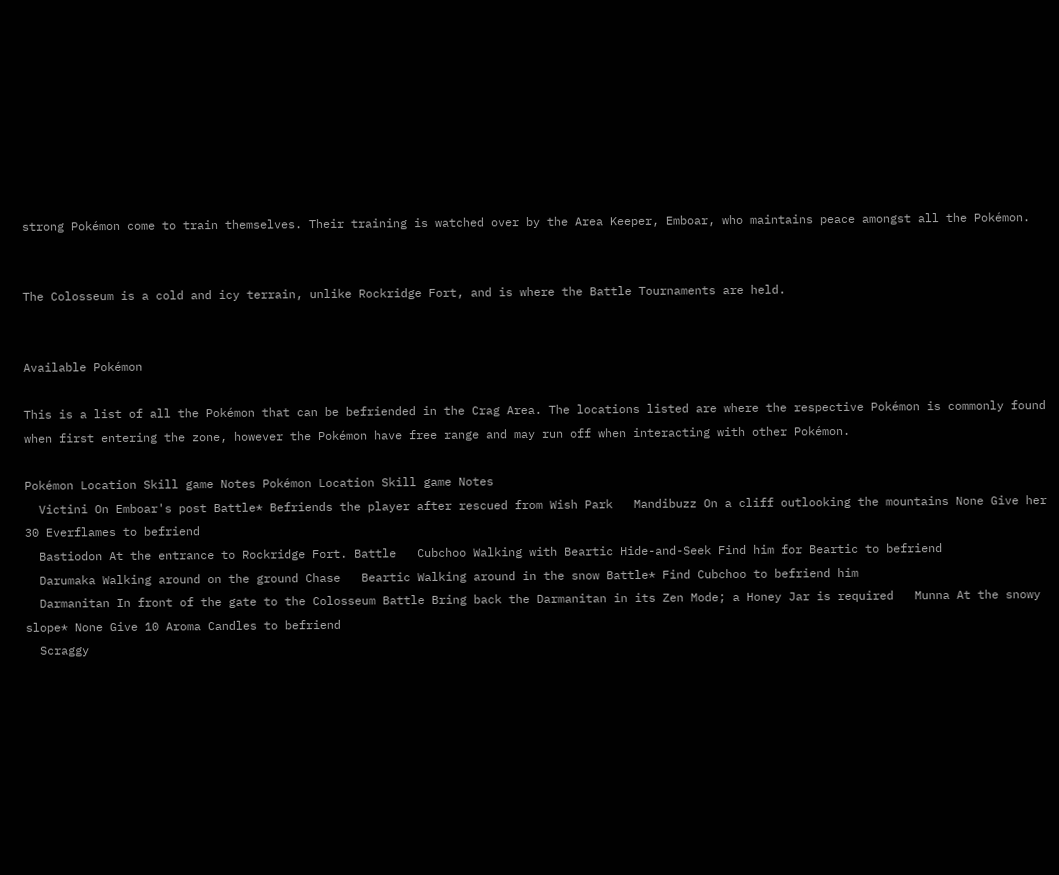strong Pokémon come to train themselves. Their training is watched over by the Area Keeper, Emboar, who maintains peace amongst all the Pokémon.


The Colosseum is a cold and icy terrain, unlike Rockridge Fort, and is where the Battle Tournaments are held.


Available Pokémon

This is a list of all the Pokémon that can be befriended in the Crag Area. The locations listed are where the respective Pokémon is commonly found when first entering the zone, however the Pokémon have free range and may run off when interacting with other Pokémon.

Pokémon Location Skill game Notes Pokémon Location Skill game Notes
  Victini On Emboar's post Battle* Befriends the player after rescued from Wish Park   Mandibuzz On a cliff outlooking the mountains None Give her 30 Everflames to befriend
  Bastiodon At the entrance to Rockridge Fort. Battle   Cubchoo Walking with Beartic Hide-and-Seek Find him for Beartic to befriend
  Darumaka Walking around on the ground Chase   Beartic Walking around in the snow Battle* Find Cubchoo to befriend him
  Darmanitan In front of the gate to the Colosseum Battle Bring back the Darmanitan in its Zen Mode; a Honey Jar is required   Munna At the snowy slope* None Give 10 Aroma Candles to befriend
  Scraggy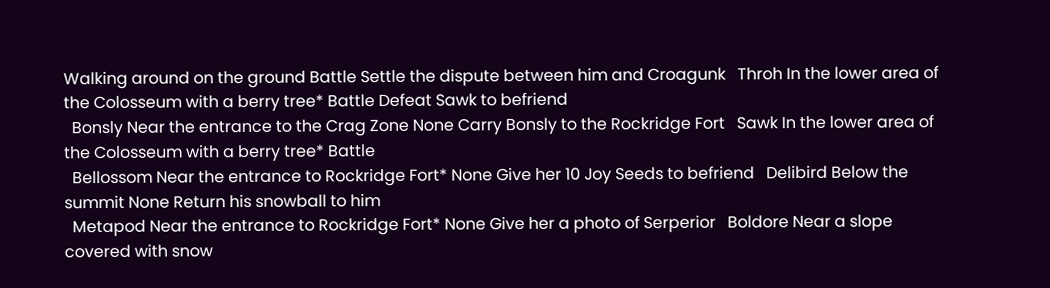Walking around on the ground Battle Settle the dispute between him and Croagunk   Throh In the lower area of the Colosseum with a berry tree* Battle Defeat Sawk to befriend
  Bonsly Near the entrance to the Crag Zone None Carry Bonsly to the Rockridge Fort   Sawk In the lower area of the Colosseum with a berry tree* Battle
  Bellossom Near the entrance to Rockridge Fort* None Give her 10 Joy Seeds to befriend   Delibird Below the summit None Return his snowball to him
  Metapod Near the entrance to Rockridge Fort* None Give her a photo of Serperior   Boldore Near a slope covered with snow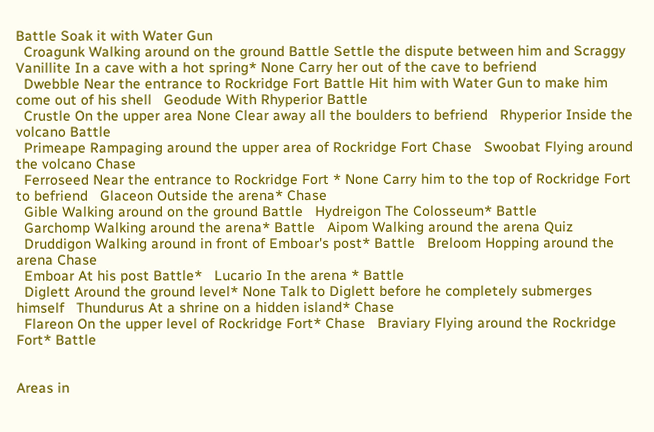Battle Soak it with Water Gun
  Croagunk Walking around on the ground Battle Settle the dispute between him and Scraggy   Vanillite In a cave with a hot spring* None Carry her out of the cave to befriend
  Dwebble Near the entrance to Rockridge Fort Battle Hit him with Water Gun to make him come out of his shell   Geodude With Rhyperior Battle
  Crustle On the upper area None Clear away all the boulders to befriend   Rhyperior Inside the volcano Battle
  Primeape Rampaging around the upper area of Rockridge Fort Chase   Swoobat Flying around the volcano Chase
  Ferroseed Near the entrance to Rockridge Fort * None Carry him to the top of Rockridge Fort to befriend   Glaceon Outside the arena* Chase
  Gible Walking around on the ground Battle   Hydreigon The Colosseum* Battle
  Garchomp Walking around the arena* Battle   Aipom Walking around the arena Quiz
  Druddigon Walking around in front of Emboar's post* Battle   Breloom Hopping around the arena Chase
  Emboar At his post Battle*   Lucario In the arena * Battle
  Diglett Around the ground level* None Talk to Diglett before he completely submerges himself   Thundurus At a shrine on a hidden island* Chase
  Flareon On the upper level of Rockridge Fort* Chase   Braviary Flying around the Rockridge Fort* Battle


Areas in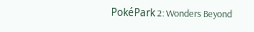PokéPark 2: Wonders Beyond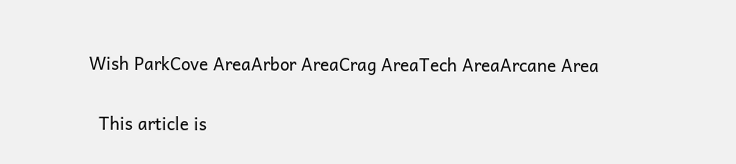Wish ParkCove AreaArbor AreaCrag AreaTech AreaArcane Area

  This article is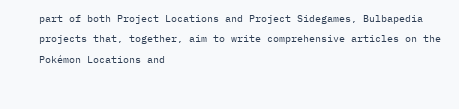part of both Project Locations and Project Sidegames, Bulbapedia projects that, together, aim to write comprehensive articles on the Pokémon Locations and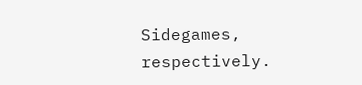Sidegames, respectively.